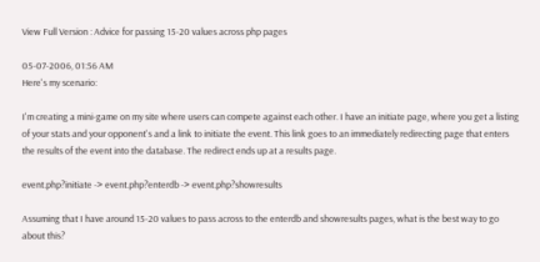View Full Version : Advice for passing 15-20 values across php pages

05-07-2006, 01:56 AM
Here's my scenario:

I'm creating a mini-game on my site where users can compete against each other. I have an initiate page, where you get a listing of your stats and your opponent's and a link to initiate the event. This link goes to an immediately redirecting page that enters the results of the event into the database. The redirect ends up at a results page.

event.php?initiate -> event.php?enterdb -> event.php?showresults

Assuming that I have around 15-20 values to pass across to the enterdb and showresults pages, what is the best way to go about this?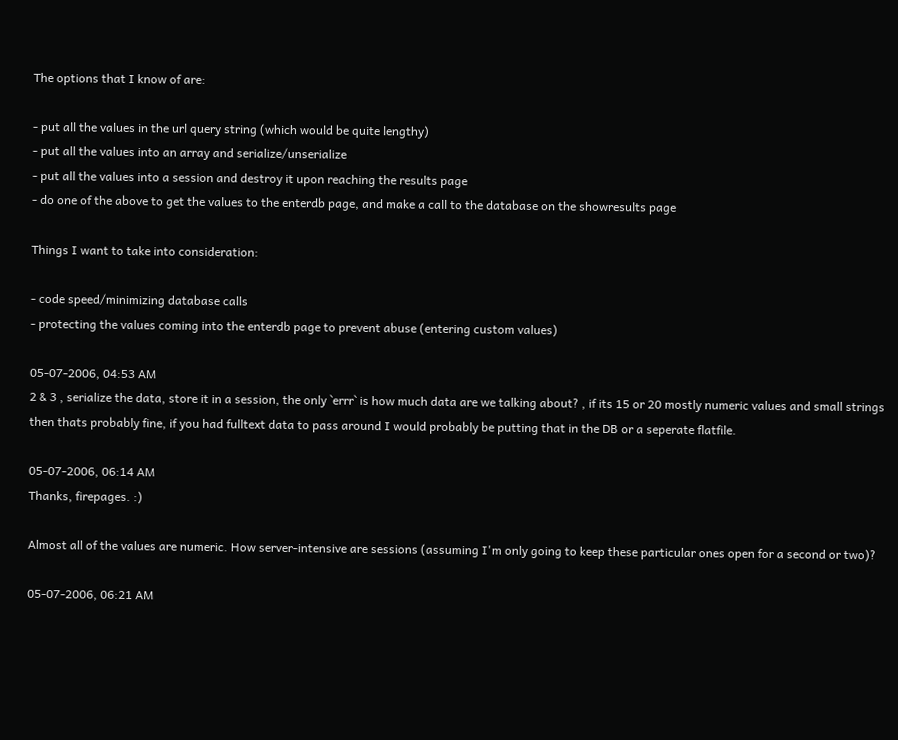The options that I know of are:

- put all the values in the url query string (which would be quite lengthy)
- put all the values into an array and serialize/unserialize
- put all the values into a session and destroy it upon reaching the results page
- do one of the above to get the values to the enterdb page, and make a call to the database on the showresults page

Things I want to take into consideration:

- code speed/minimizing database calls
- protecting the values coming into the enterdb page to prevent abuse (entering custom values)

05-07-2006, 04:53 AM
2 & 3 , serialize the data, store it in a session, the only `errr` is how much data are we talking about? , if its 15 or 20 mostly numeric values and small strings then thats probably fine, if you had fulltext data to pass around I would probably be putting that in the DB or a seperate flatfile.

05-07-2006, 06:14 AM
Thanks, firepages. :)

Almost all of the values are numeric. How server-intensive are sessions (assuming I'm only going to keep these particular ones open for a second or two)?

05-07-2006, 06:21 AM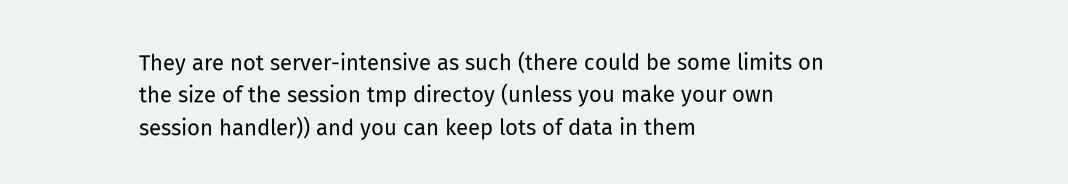They are not server-intensive as such (there could be some limits on the size of the session tmp directoy (unless you make your own session handler)) and you can keep lots of data in them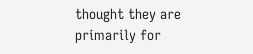thought they are primarily for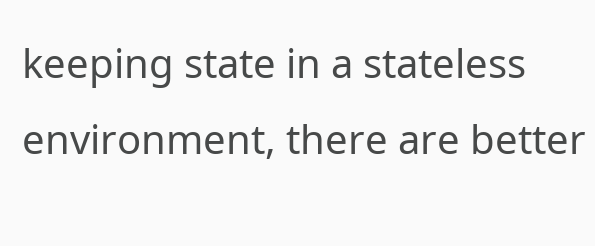keeping state in a stateless environment, there are better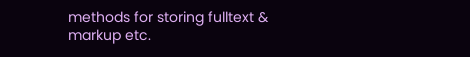methods for storing fulltext & markup etc.